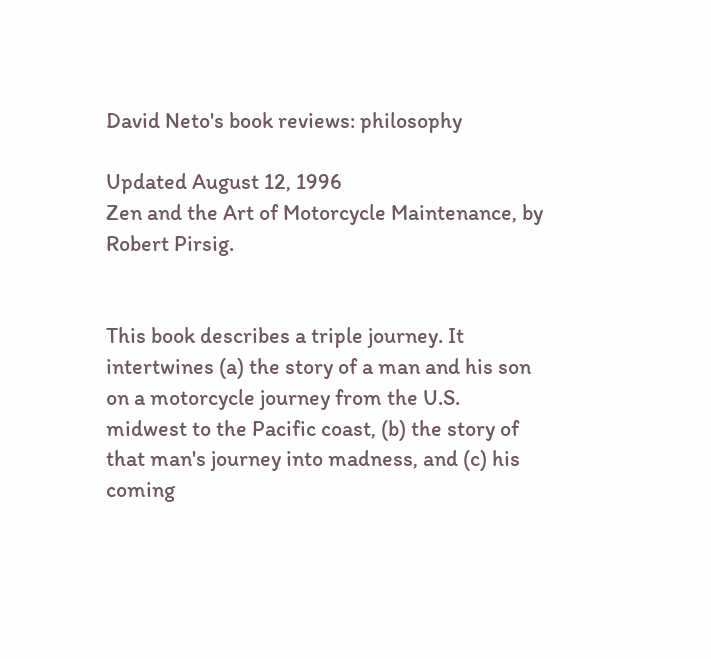David Neto's book reviews: philosophy

Updated August 12, 1996
Zen and the Art of Motorcycle Maintenance, by Robert Pirsig.


This book describes a triple journey. It intertwines (a) the story of a man and his son on a motorcycle journey from the U.S. midwest to the Pacific coast, (b) the story of that man's journey into madness, and (c) his coming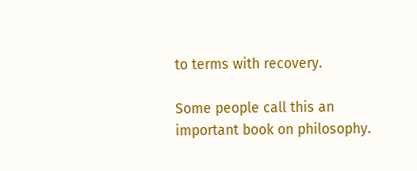to terms with recovery.

Some people call this an important book on philosophy.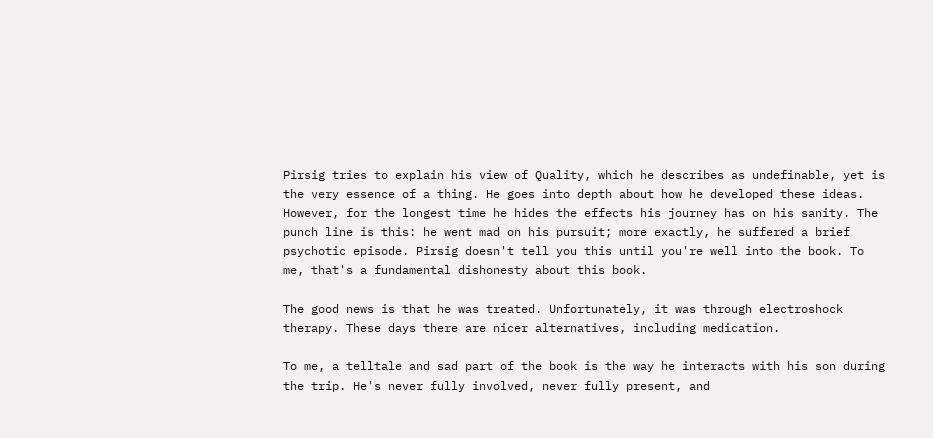Pirsig tries to explain his view of Quality, which he describes as undefinable, yet is the very essence of a thing. He goes into depth about how he developed these ideas. However, for the longest time he hides the effects his journey has on his sanity. The punch line is this: he went mad on his pursuit; more exactly, he suffered a brief psychotic episode. Pirsig doesn't tell you this until you're well into the book. To me, that's a fundamental dishonesty about this book.

The good news is that he was treated. Unfortunately, it was through electroshock therapy. These days there are nicer alternatives, including medication.

To me, a telltale and sad part of the book is the way he interacts with his son during the trip. He's never fully involved, never fully present, and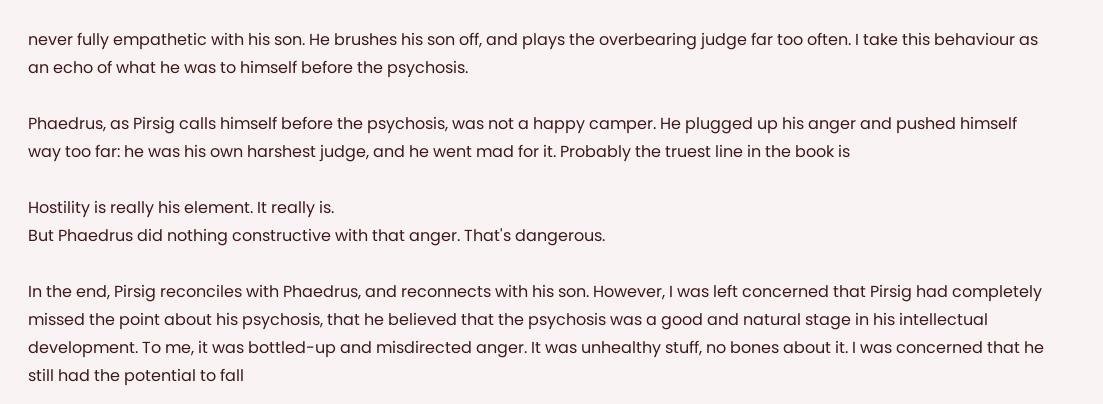never fully empathetic with his son. He brushes his son off, and plays the overbearing judge far too often. I take this behaviour as an echo of what he was to himself before the psychosis.

Phaedrus, as Pirsig calls himself before the psychosis, was not a happy camper. He plugged up his anger and pushed himself way too far: he was his own harshest judge, and he went mad for it. Probably the truest line in the book is

Hostility is really his element. It really is.
But Phaedrus did nothing constructive with that anger. That's dangerous.

In the end, Pirsig reconciles with Phaedrus, and reconnects with his son. However, I was left concerned that Pirsig had completely missed the point about his psychosis, that he believed that the psychosis was a good and natural stage in his intellectual development. To me, it was bottled-up and misdirected anger. It was unhealthy stuff, no bones about it. I was concerned that he still had the potential to fall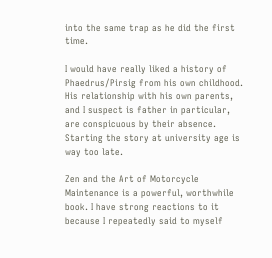into the same trap as he did the first time.

I would have really liked a history of Phaedrus/Pirsig from his own childhood. His relationship with his own parents, and I suspect is father in particular, are conspicuous by their absence. Starting the story at university age is way too late.

Zen and the Art of Motorcycle Maintenance is a powerful, worthwhile book. I have strong reactions to it because I repeatedly said to myself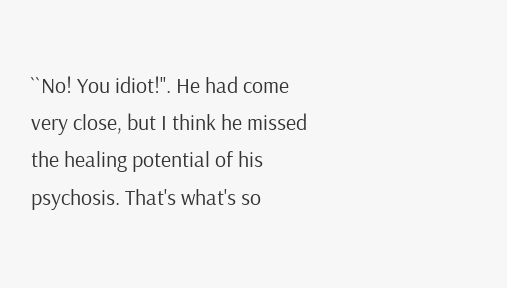``No! You idiot!''. He had come very close, but I think he missed the healing potential of his psychosis. That's what's so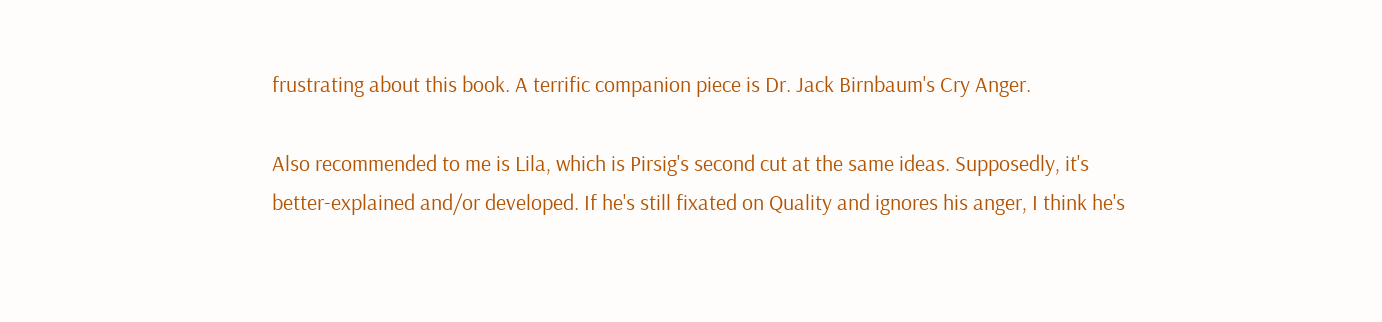frustrating about this book. A terrific companion piece is Dr. Jack Birnbaum's Cry Anger.

Also recommended to me is Lila, which is Pirsig's second cut at the same ideas. Supposedly, it's better-explained and/or developed. If he's still fixated on Quality and ignores his anger, I think he's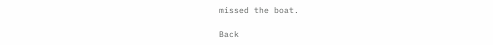missed the boat.

Back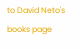to David Neto's books page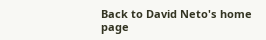Back to David Neto's home page